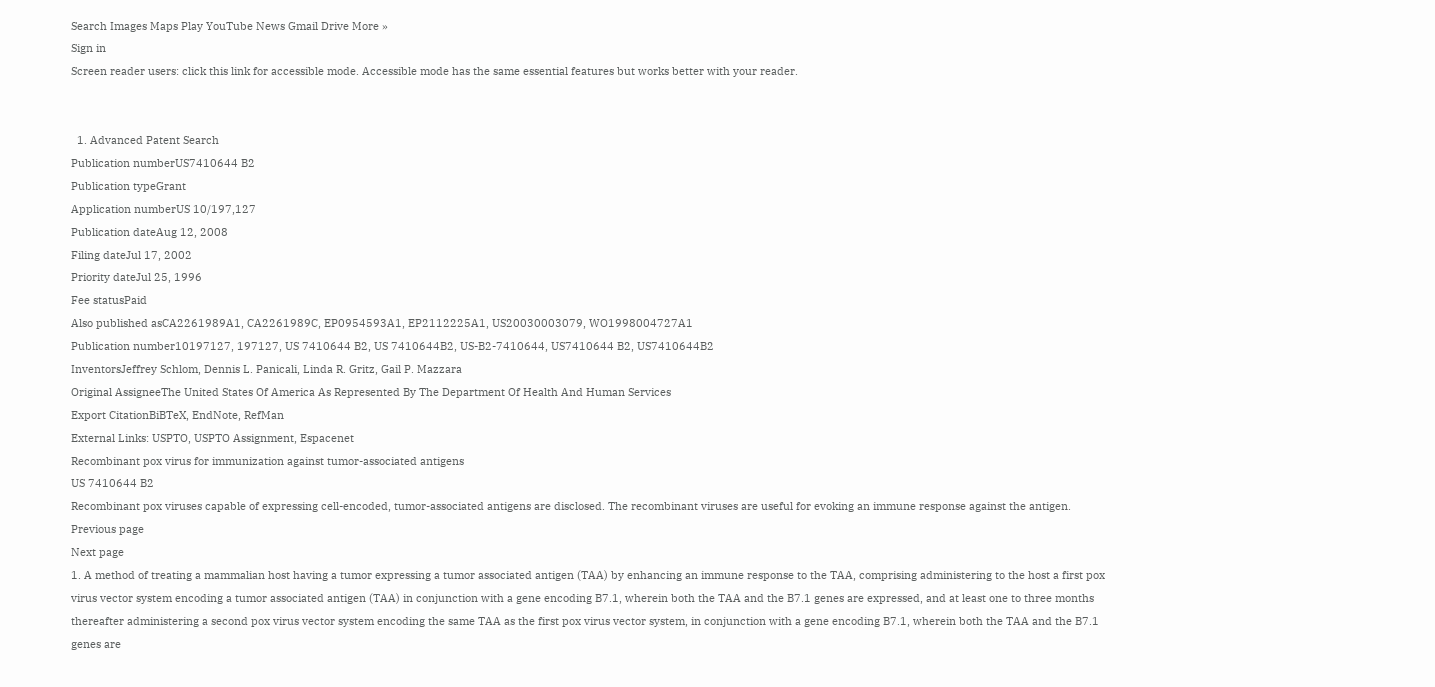Search Images Maps Play YouTube News Gmail Drive More »
Sign in
Screen reader users: click this link for accessible mode. Accessible mode has the same essential features but works better with your reader.


  1. Advanced Patent Search
Publication numberUS7410644 B2
Publication typeGrant
Application numberUS 10/197,127
Publication dateAug 12, 2008
Filing dateJul 17, 2002
Priority dateJul 25, 1996
Fee statusPaid
Also published asCA2261989A1, CA2261989C, EP0954593A1, EP2112225A1, US20030003079, WO1998004727A1
Publication number10197127, 197127, US 7410644 B2, US 7410644B2, US-B2-7410644, US7410644 B2, US7410644B2
InventorsJeffrey Schlom, Dennis L. Panicali, Linda R. Gritz, Gail P. Mazzara
Original AssigneeThe United States Of America As Represented By The Department Of Health And Human Services
Export CitationBiBTeX, EndNote, RefMan
External Links: USPTO, USPTO Assignment, Espacenet
Recombinant pox virus for immunization against tumor-associated antigens
US 7410644 B2
Recombinant pox viruses capable of expressing cell-encoded, tumor-associated antigens are disclosed. The recombinant viruses are useful for evoking an immune response against the antigen.
Previous page
Next page
1. A method of treating a mammalian host having a tumor expressing a tumor associated antigen (TAA) by enhancing an immune response to the TAA, comprising administering to the host a first pox virus vector system encoding a tumor associated antigen (TAA) in conjunction with a gene encoding B7.1, wherein both the TAA and the B7.1 genes are expressed, and at least one to three months thereafter administering a second pox virus vector system encoding the same TAA as the first pox virus vector system, in conjunction with a gene encoding B7.1, wherein both the TAA and the B7.1 genes are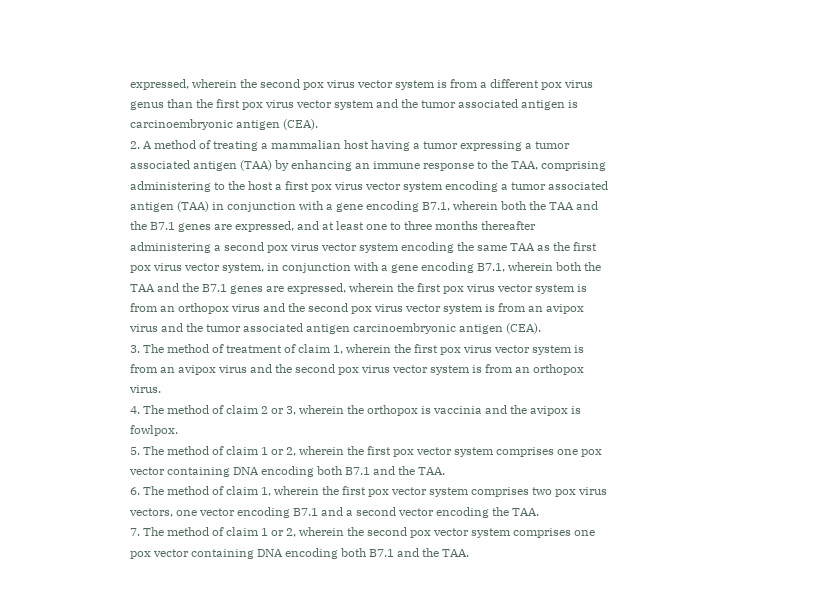expressed, wherein the second pox virus vector system is from a different pox virus genus than the first pox virus vector system and the tumor associated antigen is carcinoembryonic antigen (CEA).
2. A method of treating a mammalian host having a tumor expressing a tumor associated antigen (TAA) by enhancing an immune response to the TAA, comprising administering to the host a first pox virus vector system encoding a tumor associated antigen (TAA) in conjunction with a gene encoding B7.1, wherein both the TAA and the B7.1 genes are expressed, and at least one to three months thereafter administering a second pox virus vector system encoding the same TAA as the first pox virus vector system, in conjunction with a gene encoding B7.1, wherein both the TAA and the B7.1 genes are expressed, wherein the first pox virus vector system is from an orthopox virus and the second pox virus vector system is from an avipox virus and the tumor associated antigen carcinoembryonic antigen (CEA).
3. The method of treatment of claim 1, wherein the first pox virus vector system is from an avipox virus and the second pox virus vector system is from an orthopox virus.
4. The method of claim 2 or 3, wherein the orthopox is vaccinia and the avipox is fowlpox.
5. The method of claim 1 or 2, wherein the first pox vector system comprises one pox vector containing DNA encoding both B7.1 and the TAA.
6. The method of claim 1, wherein the first pox vector system comprises two pox virus vectors, one vector encoding B7.1 and a second vector encoding the TAA.
7. The method of claim 1 or 2, wherein the second pox vector system comprises one pox vector containing DNA encoding both B7.1 and the TAA.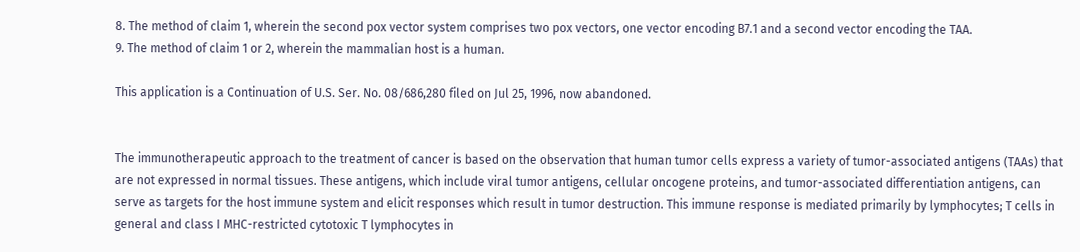8. The method of claim 1, wherein the second pox vector system comprises two pox vectors, one vector encoding B7.1 and a second vector encoding the TAA.
9. The method of claim 1 or 2, wherein the mammalian host is a human.

This application is a Continuation of U.S. Ser. No. 08/686,280 filed on Jul 25, 1996, now abandoned.


The immunotherapeutic approach to the treatment of cancer is based on the observation that human tumor cells express a variety of tumor-associated antigens (TAAs) that are not expressed in normal tissues. These antigens, which include viral tumor antigens, cellular oncogene proteins, and tumor-associated differentiation antigens, can serve as targets for the host immune system and elicit responses which result in tumor destruction. This immune response is mediated primarily by lymphocytes; T cells in general and class I MHC-restricted cytotoxic T lymphocytes in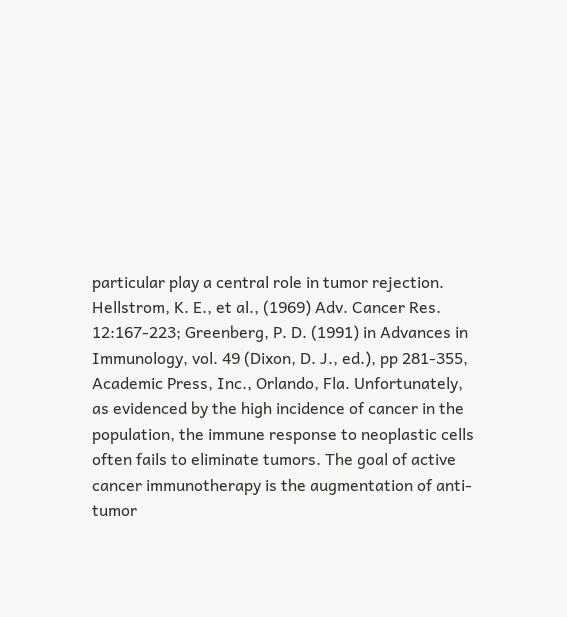particular play a central role in tumor rejection. Hellstrom, K. E., et al., (1969) Adv. Cancer Res. 12:167-223; Greenberg, P. D. (1991) in Advances in Immunology, vol. 49 (Dixon, D. J., ed.), pp 281-355, Academic Press, Inc., Orlando, Fla. Unfortunately, as evidenced by the high incidence of cancer in the population, the immune response to neoplastic cells often fails to eliminate tumors. The goal of active cancer immunotherapy is the augmentation of anti-tumor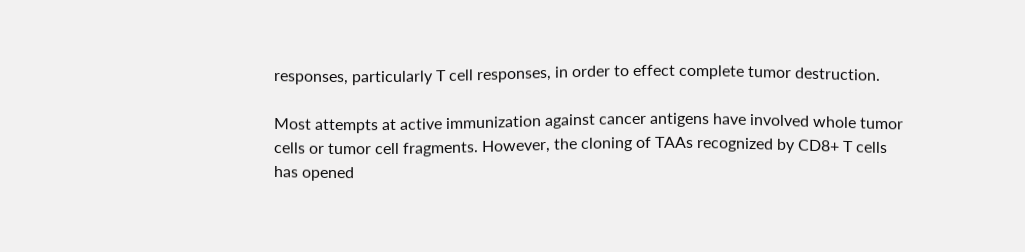responses, particularly T cell responses, in order to effect complete tumor destruction.

Most attempts at active immunization against cancer antigens have involved whole tumor cells or tumor cell fragments. However, the cloning of TAAs recognized by CD8+ T cells has opened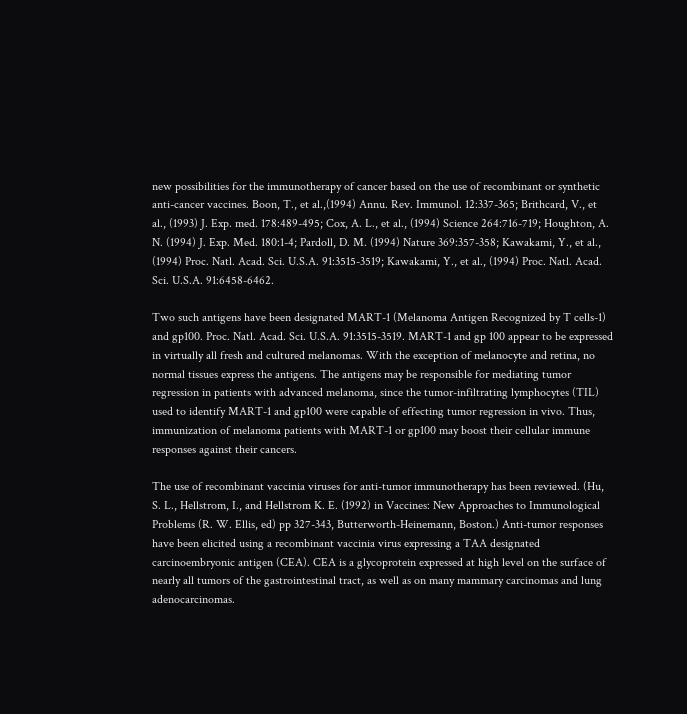new possibilities for the immunotherapy of cancer based on the use of recombinant or synthetic anti-cancer vaccines. Boon, T., et al.,(1994) Annu. Rev. Immunol. 12:337-365; Brithcard, V., et al., (1993) J. Exp. med. 178:489-495; Cox, A. L., et al., (1994) Science 264:716-719; Houghton, A. N. (1994) J. Exp. Med. 180:1-4; Pardoll, D. M. (1994) Nature 369:357-358; Kawakami, Y., et al., (1994) Proc. Natl. Acad. Sci. U.S.A. 91:3515-3519; Kawakami, Y., et al., (1994) Proc. Natl. Acad. Sci. U.S.A. 91:6458-6462.

Two such antigens have been designated MART-1 (Melanoma Antigen Recognized by T cells-1) and gp100. Proc. Natl. Acad. Sci. U.S.A. 91:3515-3519. MART-1 and gp 100 appear to be expressed in virtually all fresh and cultured melanomas. With the exception of melanocyte and retina, no normal tissues express the antigens. The antigens may be responsible for mediating tumor regression in patients with advanced melanoma, since the tumor-infiltrating lymphocytes (TIL) used to identify MART-1 and gp100 were capable of effecting tumor regression in vivo. Thus, immunization of melanoma patients with MART-1 or gp100 may boost their cellular immune responses against their cancers.

The use of recombinant vaccinia viruses for anti-tumor immunotherapy has been reviewed. (Hu, S. L., Hellstrom, I., and Hellstrom K. E. (1992) in Vaccines: New Approaches to Immunological Problems (R. W. Ellis, ed) pp 327-343, Butterworth-Heinemann, Boston.) Anti-tumor responses have been elicited using a recombinant vaccinia virus expressing a TAA designated carcinoembryonic antigen (CEA). CEA is a glycoprotein expressed at high level on the surface of nearly all tumors of the gastrointestinal tract, as well as on many mammary carcinomas and lung adenocarcinomas.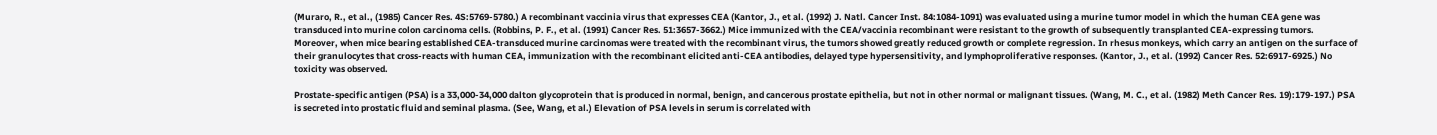(Muraro, R., et al., (1985) Cancer Res. 4S:5769-5780.) A recombinant vaccinia virus that expresses CEA (Kantor, J., et al. (1992) J. Natl. Cancer Inst. 84:1084-1091) was evaluated using a murine tumor model in which the human CEA gene was transduced into murine colon carcinoma cells. (Robbins, P. F., et al. (1991) Cancer Res. 51:3657-3662.) Mice immunized with the CEA/vaccinia recombinant were resistant to the growth of subsequently transplanted CEA-expressing tumors. Moreover, when mice bearing established CEA-transduced murine carcinomas were treated with the recombinant virus, the tumors showed greatly reduced growth or complete regression. In rhesus monkeys, which carry an antigen on the surface of their granulocytes that cross-reacts with human CEA, immunization with the recombinant elicited anti-CEA antibodies, delayed type hypersensitivity, and lymphoproliferative responses. (Kantor, J., et al. (1992) Cancer Res. 52:6917-6925.) No toxicity was observed.

Prostate-specific antigen (PSA) is a 33,000-34,000 dalton glycoprotein that is produced in normal, benign, and cancerous prostate epithelia, but not in other normal or malignant tissues. (Wang, M. C., et al. (1982) Meth Cancer Res. 19):179-197.) PSA is secreted into prostatic fluid and seminal plasma. (See, Wang, et al.) Elevation of PSA levels in serum is correlated with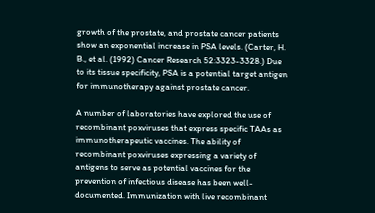growth of the prostate, and prostate cancer patients show an exponential increase in PSA levels. (Carter, H. B., et al. (1992) Cancer Research 52:3323-3328.) Due to its tissue specificity, PSA is a potential target antigen for immunotherapy against prostate cancer.

A number of laboratories have explored the use of recombinant poxviruses that express specific TAAs as immunotherapeutic vaccines. The ability of recombinant poxviruses expressing a variety of antigens to serve as potential vaccines for the prevention of infectious disease has been well-documented. Immunization with live recombinant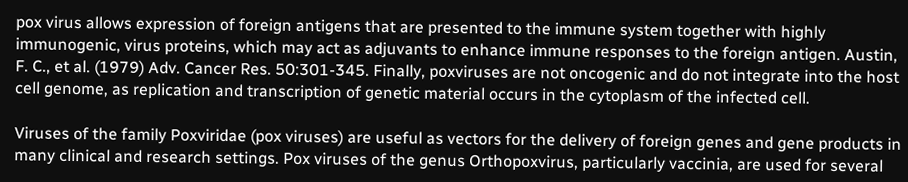pox virus allows expression of foreign antigens that are presented to the immune system together with highly immunogenic, virus proteins, which may act as adjuvants to enhance immune responses to the foreign antigen. Austin, F. C., et al. (1979) Adv. Cancer Res. 50:301-345. Finally, poxviruses are not oncogenic and do not integrate into the host cell genome, as replication and transcription of genetic material occurs in the cytoplasm of the infected cell.

Viruses of the family Poxviridae (pox viruses) are useful as vectors for the delivery of foreign genes and gene products in many clinical and research settings. Pox viruses of the genus Orthopoxvirus, particularly vaccinia, are used for several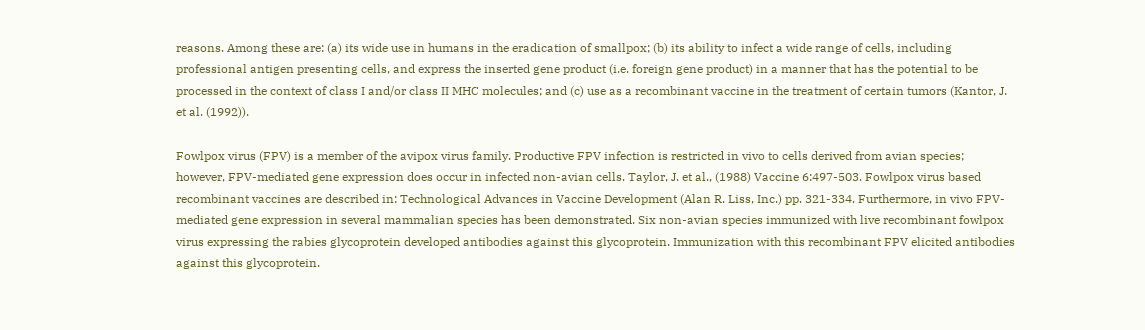reasons. Among these are: (a) its wide use in humans in the eradication of smallpox; (b) its ability to infect a wide range of cells, including professional antigen presenting cells, and express the inserted gene product (i.e. foreign gene product) in a manner that has the potential to be processed in the context of class I and/or class II MHC molecules; and (c) use as a recombinant vaccine in the treatment of certain tumors (Kantor, J. et al. (1992)).

Fowlpox virus (FPV) is a member of the avipox virus family. Productive FPV infection is restricted in vivo to cells derived from avian species; however, FPV-mediated gene expression does occur in infected non-avian cells. Taylor, J. et al., (1988) Vaccine 6:497-503. Fowlpox virus based recombinant vaccines are described in: Technological Advances in Vaccine Development (Alan R. Liss, Inc.) pp. 321-334. Furthermore, in vivo FPV-mediated gene expression in several mammalian species has been demonstrated. Six non-avian species immunized with live recombinant fowlpox virus expressing the rabies glycoprotein developed antibodies against this glycoprotein. Immunization with this recombinant FPV elicited antibodies against this glycoprotein.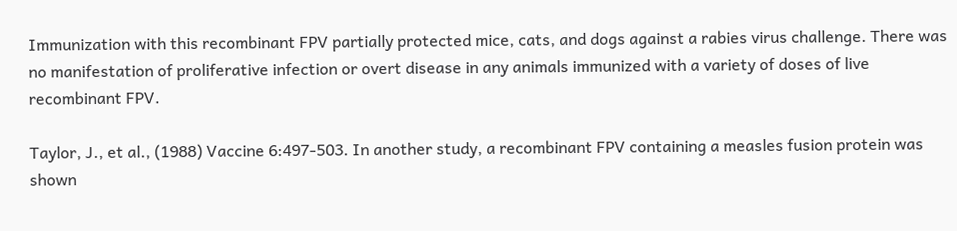Immunization with this recombinant FPV partially protected mice, cats, and dogs against a rabies virus challenge. There was no manifestation of proliferative infection or overt disease in any animals immunized with a variety of doses of live recombinant FPV.

Taylor, J., et al., (1988) Vaccine 6:497-503. In another study, a recombinant FPV containing a measles fusion protein was shown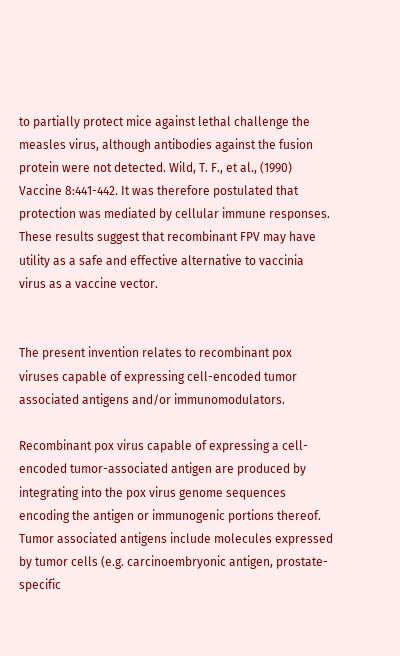to partially protect mice against lethal challenge the measles virus, although antibodies against the fusion protein were not detected. Wild, T. F., et al., (1990) Vaccine 8:441-442. It was therefore postulated that protection was mediated by cellular immune responses. These results suggest that recombinant FPV may have utility as a safe and effective alternative to vaccinia virus as a vaccine vector.


The present invention relates to recombinant pox viruses capable of expressing cell-encoded tumor associated antigens and/or immunomodulators.

Recombinant pox virus capable of expressing a cell-encoded tumor-associated antigen are produced by integrating into the pox virus genome sequences encoding the antigen or immunogenic portions thereof. Tumor associated antigens include molecules expressed by tumor cells (e.g. carcinoembryonic antigen, prostate-specific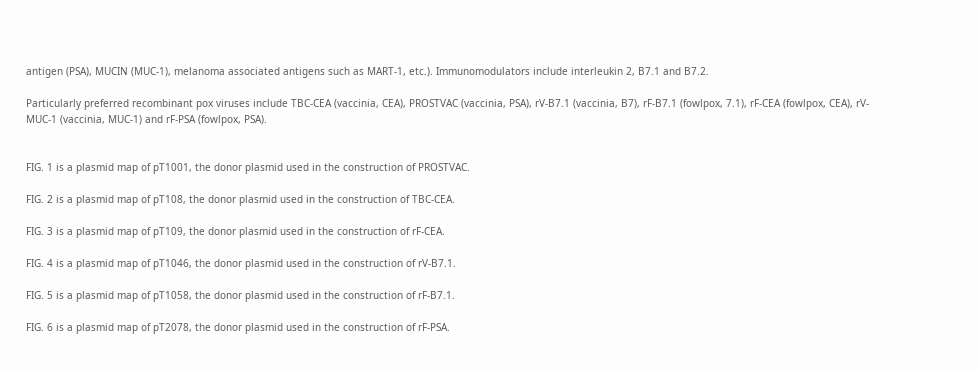antigen (PSA), MUCIN (MUC-1), melanoma associated antigens such as MART-1, etc.). Immunomodulators include interleukin 2, B7.1 and B7.2.

Particularly preferred recombinant pox viruses include TBC-CEA (vaccinia, CEA), PROSTVAC (vaccinia, PSA), rV-B7.1 (vaccinia, B7), rF-B7.1 (fowlpox, 7.1), rF-CEA (fowlpox, CEA), rV-MUC-1 (vaccinia, MUC-1) and rF-PSA (fowlpox, PSA).


FIG. 1 is a plasmid map of pT1001, the donor plasmid used in the construction of PROSTVAC.

FIG. 2 is a plasmid map of pT108, the donor plasmid used in the construction of TBC-CEA.

FIG. 3 is a plasmid map of pT109, the donor plasmid used in the construction of rF-CEA.

FIG. 4 is a plasmid map of pT1046, the donor plasmid used in the construction of rV-B7.1.

FIG. 5 is a plasmid map of pT1058, the donor plasmid used in the construction of rF-B7.1.

FIG. 6 is a plasmid map of pT2078, the donor plasmid used in the construction of rF-PSA.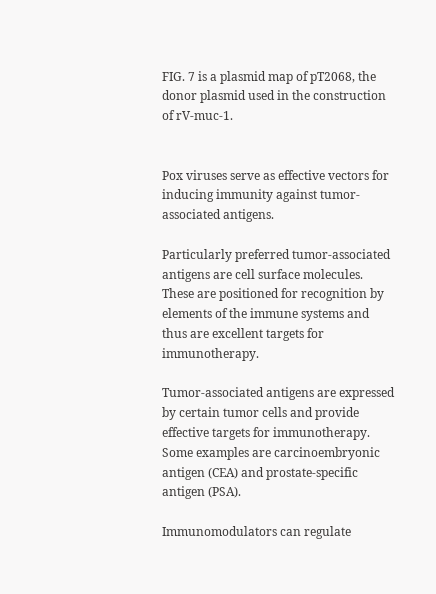FIG. 7 is a plasmid map of pT2068, the donor plasmid used in the construction of rV-muc-1.


Pox viruses serve as effective vectors for inducing immunity against tumor-associated antigens.

Particularly preferred tumor-associated antigens are cell surface molecules. These are positioned for recognition by elements of the immune systems and thus are excellent targets for immunotherapy.

Tumor-associated antigens are expressed by certain tumor cells and provide effective targets for immunotherapy. Some examples are carcinoembryonic antigen (CEA) and prostate-specific antigen (PSA).

Immunomodulators can regulate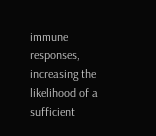immune responses, increasing the likelihood of a sufficient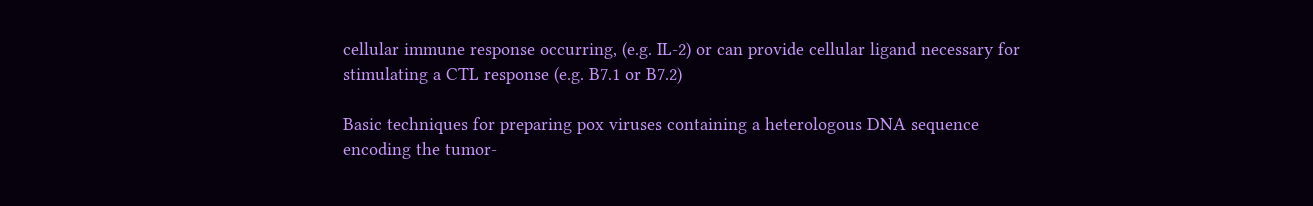cellular immune response occurring, (e.g. IL-2) or can provide cellular ligand necessary for stimulating a CTL response (e.g. B7.1 or B7.2)

Basic techniques for preparing pox viruses containing a heterologous DNA sequence encoding the tumor-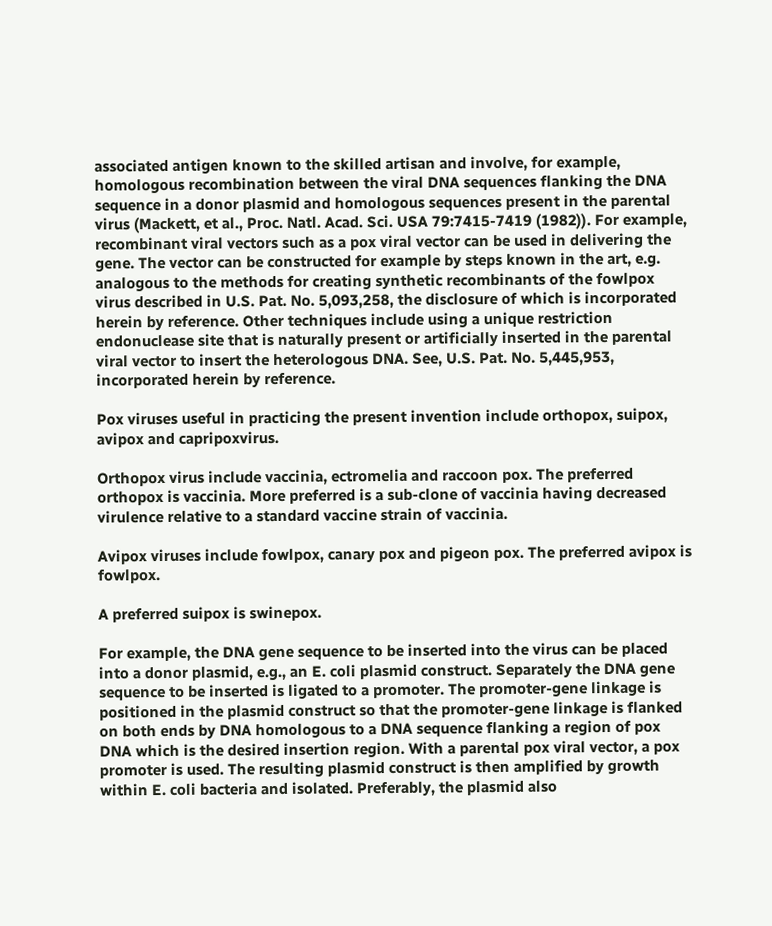associated antigen known to the skilled artisan and involve, for example, homologous recombination between the viral DNA sequences flanking the DNA sequence in a donor plasmid and homologous sequences present in the parental virus (Mackett, et al., Proc. Natl. Acad. Sci. USA 79:7415-7419 (1982)). For example, recombinant viral vectors such as a pox viral vector can be used in delivering the gene. The vector can be constructed for example by steps known in the art, e.g. analogous to the methods for creating synthetic recombinants of the fowlpox virus described in U.S. Pat. No. 5,093,258, the disclosure of which is incorporated herein by reference. Other techniques include using a unique restriction endonuclease site that is naturally present or artificially inserted in the parental viral vector to insert the heterologous DNA. See, U.S. Pat. No. 5,445,953, incorporated herein by reference.

Pox viruses useful in practicing the present invention include orthopox, suipox, avipox and capripoxvirus.

Orthopox virus include vaccinia, ectromelia and raccoon pox. The preferred orthopox is vaccinia. More preferred is a sub-clone of vaccinia having decreased virulence relative to a standard vaccine strain of vaccinia.

Avipox viruses include fowlpox, canary pox and pigeon pox. The preferred avipox is fowlpox.

A preferred suipox is swinepox.

For example, the DNA gene sequence to be inserted into the virus can be placed into a donor plasmid, e.g., an E. coli plasmid construct. Separately the DNA gene sequence to be inserted is ligated to a promoter. The promoter-gene linkage is positioned in the plasmid construct so that the promoter-gene linkage is flanked on both ends by DNA homologous to a DNA sequence flanking a region of pox DNA which is the desired insertion region. With a parental pox viral vector, a pox promoter is used. The resulting plasmid construct is then amplified by growth within E. coli bacteria and isolated. Preferably, the plasmid also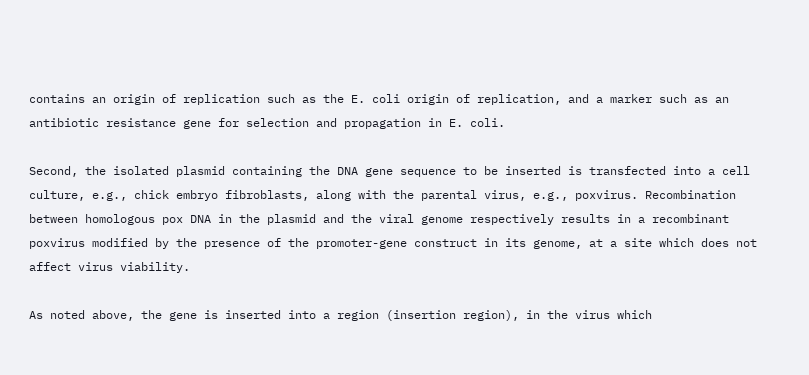contains an origin of replication such as the E. coli origin of replication, and a marker such as an antibiotic resistance gene for selection and propagation in E. coli.

Second, the isolated plasmid containing the DNA gene sequence to be inserted is transfected into a cell culture, e.g., chick embryo fibroblasts, along with the parental virus, e.g., poxvirus. Recombination between homologous pox DNA in the plasmid and the viral genome respectively results in a recombinant poxvirus modified by the presence of the promoter-gene construct in its genome, at a site which does not affect virus viability.

As noted above, the gene is inserted into a region (insertion region), in the virus which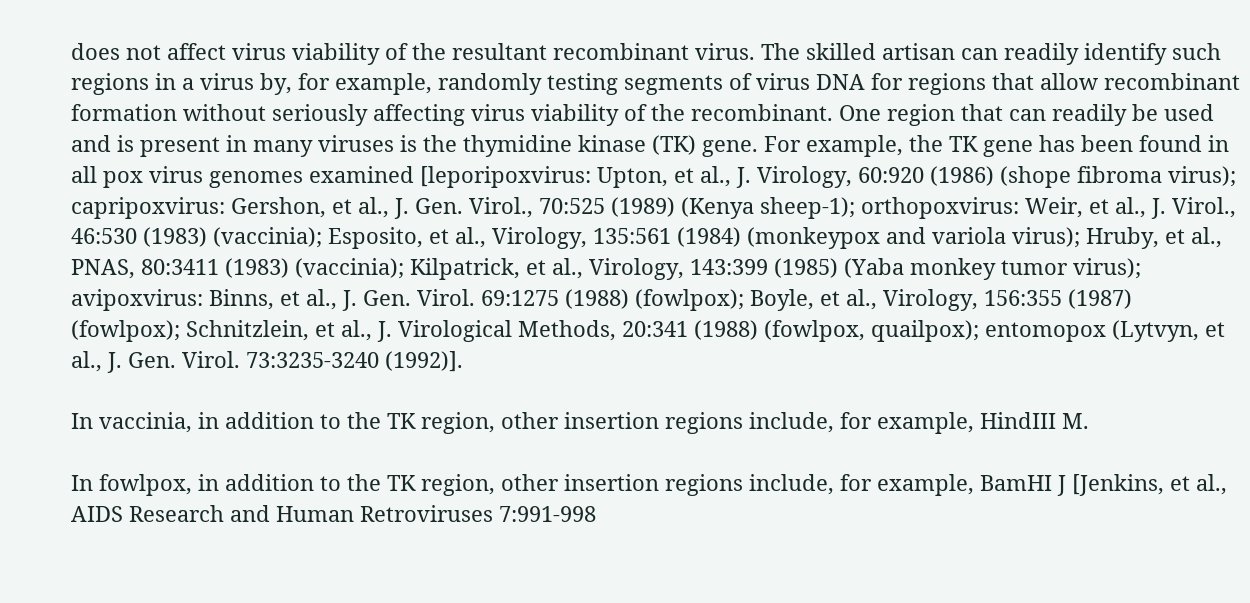does not affect virus viability of the resultant recombinant virus. The skilled artisan can readily identify such regions in a virus by, for example, randomly testing segments of virus DNA for regions that allow recombinant formation without seriously affecting virus viability of the recombinant. One region that can readily be used and is present in many viruses is the thymidine kinase (TK) gene. For example, the TK gene has been found in all pox virus genomes examined [leporipoxvirus: Upton, et al., J. Virology, 60:920 (1986) (shope fibroma virus); capripoxvirus: Gershon, et al., J. Gen. Virol., 70:525 (1989) (Kenya sheep-1); orthopoxvirus: Weir, et al., J. Virol., 46:530 (1983) (vaccinia); Esposito, et al., Virology, 135:561 (1984) (monkeypox and variola virus); Hruby, et al., PNAS, 80:3411 (1983) (vaccinia); Kilpatrick, et al., Virology, 143:399 (1985) (Yaba monkey tumor virus); avipoxvirus: Binns, et al., J. Gen. Virol. 69:1275 (1988) (fowlpox); Boyle, et al., Virology, 156:355 (1987) (fowlpox); Schnitzlein, et al., J. Virological Methods, 20:341 (1988) (fowlpox, quailpox); entomopox (Lytvyn, et al., J. Gen. Virol. 73:3235-3240 (1992)].

In vaccinia, in addition to the TK region, other insertion regions include, for example, HindIII M.

In fowlpox, in addition to the TK region, other insertion regions include, for example, BamHI J [Jenkins, et al., AIDS Research and Human Retroviruses 7:991-998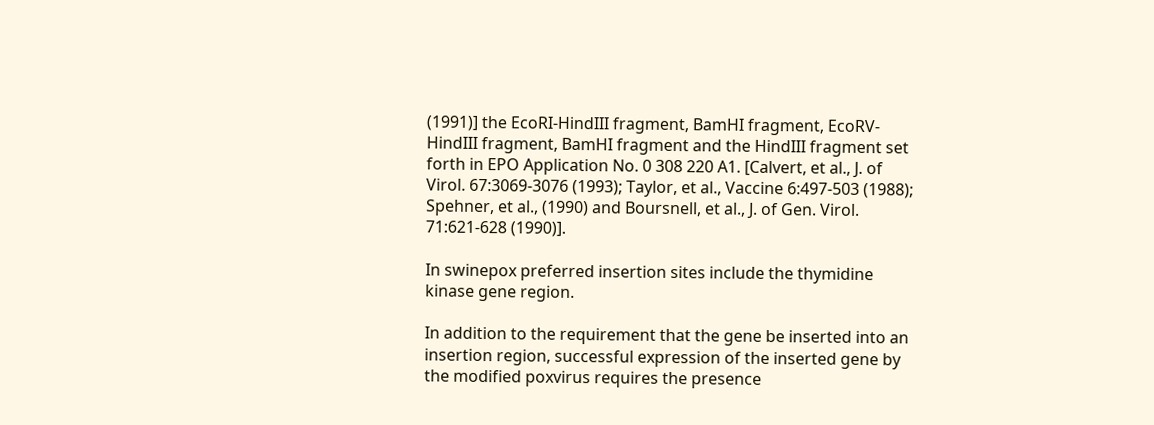(1991)] the EcoRI-HindIII fragment, BamHI fragment, EcoRV-HindIII fragment, BamHI fragment and the HindIII fragment set forth in EPO Application No. 0 308 220 A1. [Calvert, et al., J. of Virol. 67:3069-3076 (1993); Taylor, et al., Vaccine 6:497-503 (1988); Spehner, et al., (1990) and Boursnell, et al., J. of Gen. Virol. 71:621-628 (1990)].

In swinepox preferred insertion sites include the thymidine kinase gene region.

In addition to the requirement that the gene be inserted into an insertion region, successful expression of the inserted gene by the modified poxvirus requires the presence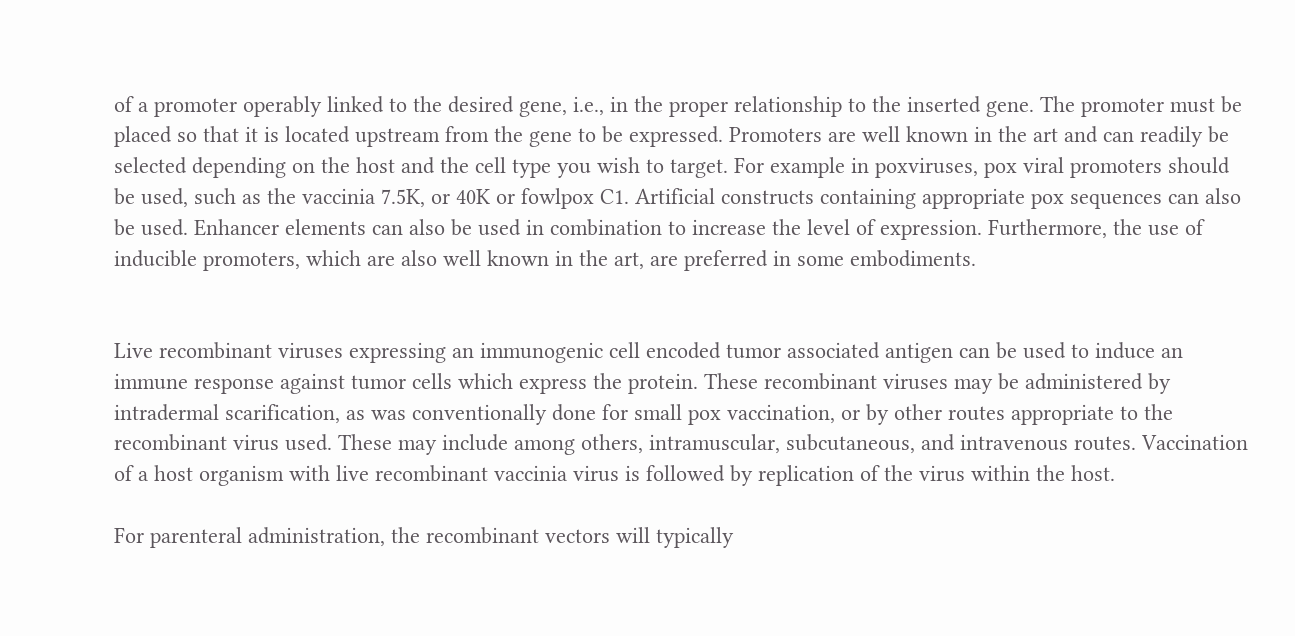of a promoter operably linked to the desired gene, i.e., in the proper relationship to the inserted gene. The promoter must be placed so that it is located upstream from the gene to be expressed. Promoters are well known in the art and can readily be selected depending on the host and the cell type you wish to target. For example in poxviruses, pox viral promoters should be used, such as the vaccinia 7.5K, or 40K or fowlpox C1. Artificial constructs containing appropriate pox sequences can also be used. Enhancer elements can also be used in combination to increase the level of expression. Furthermore, the use of inducible promoters, which are also well known in the art, are preferred in some embodiments.


Live recombinant viruses expressing an immunogenic cell encoded tumor associated antigen can be used to induce an immune response against tumor cells which express the protein. These recombinant viruses may be administered by intradermal scarification, as was conventionally done for small pox vaccination, or by other routes appropriate to the recombinant virus used. These may include among others, intramuscular, subcutaneous, and intravenous routes. Vaccination of a host organism with live recombinant vaccinia virus is followed by replication of the virus within the host.

For parenteral administration, the recombinant vectors will typically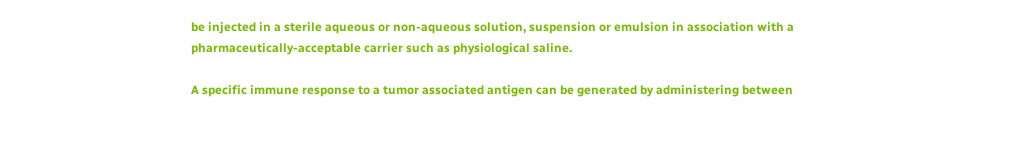be injected in a sterile aqueous or non-aqueous solution, suspension or emulsion in association with a pharmaceutically-acceptable carrier such as physiological saline.

A specific immune response to a tumor associated antigen can be generated by administering between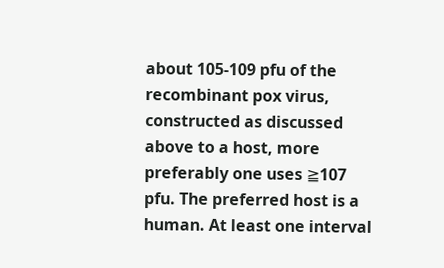about 105-109 pfu of the recombinant pox virus, constructed as discussed above to a host, more preferably one uses ≧107 pfu. The preferred host is a human. At least one interval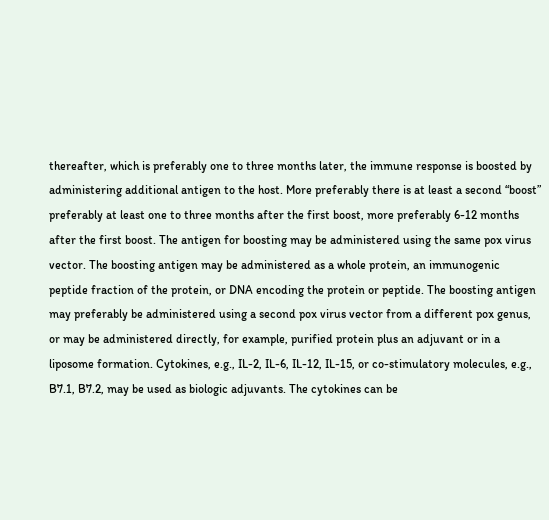thereafter, which is preferably one to three months later, the immune response is boosted by administering additional antigen to the host. More preferably there is at least a second “boost” preferably at least one to three months after the first boost, more preferably 6-12 months after the first boost. The antigen for boosting may be administered using the same pox virus vector. The boosting antigen may be administered as a whole protein, an immunogenic peptide fraction of the protein, or DNA encoding the protein or peptide. The boosting antigen may preferably be administered using a second pox virus vector from a different pox genus, or may be administered directly, for example, purified protein plus an adjuvant or in a liposome formation. Cytokines, e.g., IL-2, IL-6, IL-12, IL-15, or co-stimulatory molecules, e.g., B7.1, B7.2, may be used as biologic adjuvants. The cytokines can be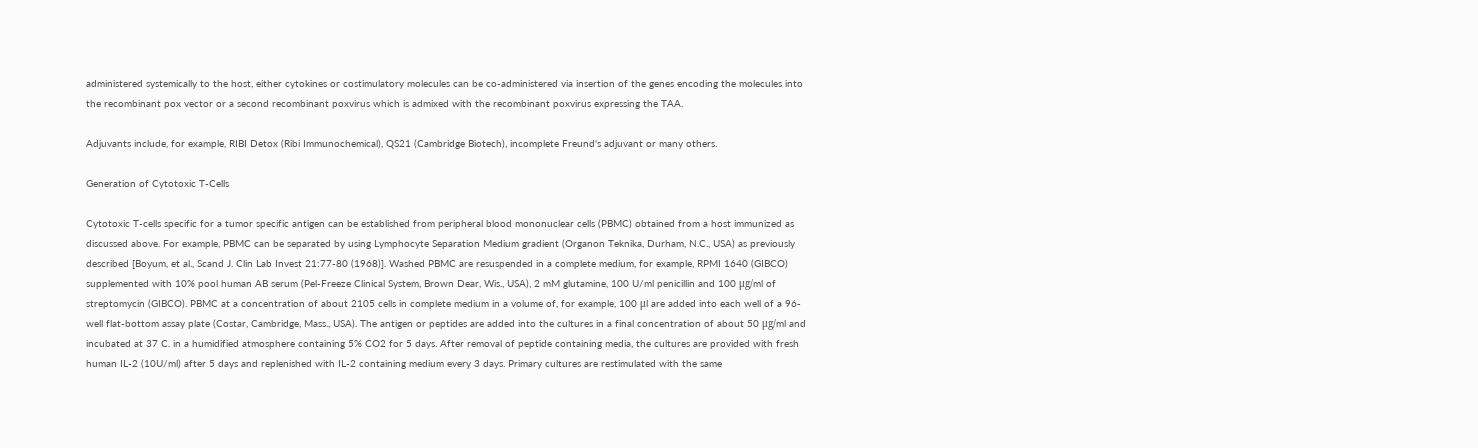administered systemically to the host, either cytokines or costimulatory molecules can be co-administered via insertion of the genes encoding the molecules into the recombinant pox vector or a second recombinant poxvirus which is admixed with the recombinant poxvirus expressing the TAA.

Adjuvants include, for example, RIBI Detox (Ribi Immunochemical), QS21 (Cambridge Biotech), incomplete Freund's adjuvant or many others.

Generation of Cytotoxic T-Cells

Cytotoxic T-cells specific for a tumor specific antigen can be established from peripheral blood mononuclear cells (PBMC) obtained from a host immunized as discussed above. For example, PBMC can be separated by using Lymphocyte Separation Medium gradient (Organon Teknika, Durham, N.C., USA) as previously described [Boyum, et al., Scand J. Clin Lab Invest 21:77-80 (1968)]. Washed PBMC are resuspended in a complete medium, for example, RPMI 1640 (GIBCO) supplemented with 10% pool human AB serum (Pel-Freeze Clinical System, Brown Dear, Wis., USA), 2 mM glutamine, 100 U/ml penicillin and 100 μg/ml of streptomycin (GIBCO). PBMC at a concentration of about 2105 cells in complete medium in a volume of, for example, 100 μl are added into each well of a 96-well flat-bottom assay plate (Costar, Cambridge, Mass., USA). The antigen or peptides are added into the cultures in a final concentration of about 50 μg/ml and incubated at 37 C. in a humidified atmosphere containing 5% CO2 for 5 days. After removal of peptide containing media, the cultures are provided with fresh human IL-2 (10U/ml) after 5 days and replenished with IL-2 containing medium every 3 days. Primary cultures are restimulated with the same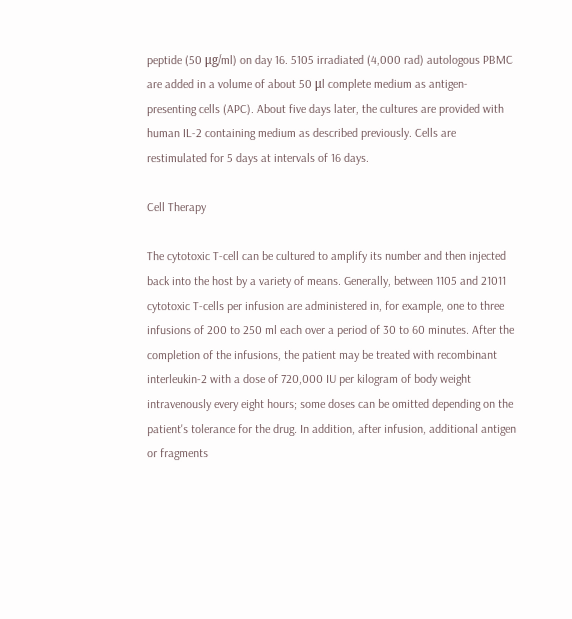peptide (50 μg/ml) on day 16. 5105 irradiated (4,000 rad) autologous PBMC are added in a volume of about 50 μl complete medium as antigen-presenting cells (APC). About five days later, the cultures are provided with human IL-2 containing medium as described previously. Cells are restimulated for 5 days at intervals of 16 days.

Cell Therapy

The cytotoxic T-cell can be cultured to amplify its number and then injected back into the host by a variety of means. Generally, between 1105 and 21011 cytotoxic T-cells per infusion are administered in, for example, one to three infusions of 200 to 250 ml each over a period of 30 to 60 minutes. After the completion of the infusions, the patient may be treated with recombinant interleukin-2 with a dose of 720,000 IU per kilogram of body weight intravenously every eight hours; some doses can be omitted depending on the patient's tolerance for the drug. In addition, after infusion, additional antigen or fragments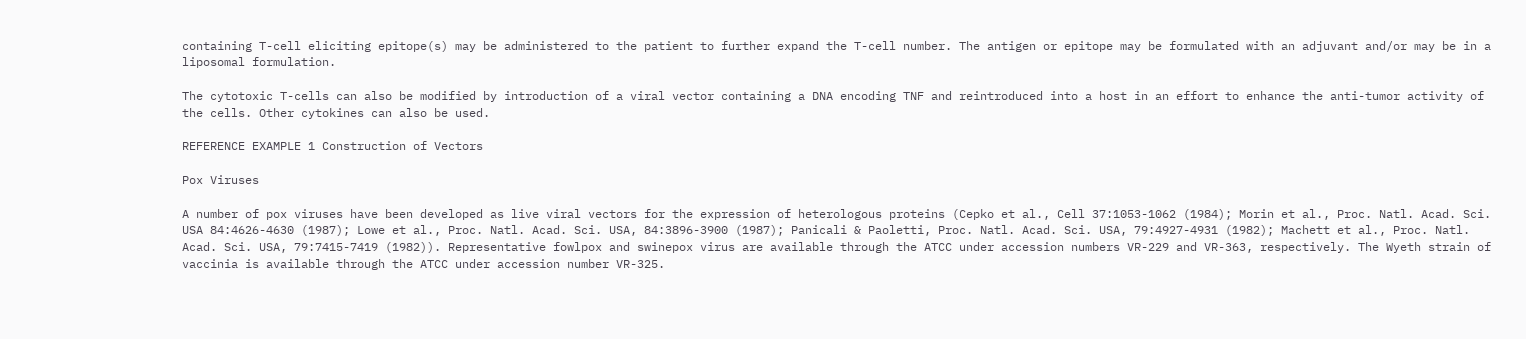containing T-cell eliciting epitope(s) may be administered to the patient to further expand the T-cell number. The antigen or epitope may be formulated with an adjuvant and/or may be in a liposomal formulation.

The cytotoxic T-cells can also be modified by introduction of a viral vector containing a DNA encoding TNF and reintroduced into a host in an effort to enhance the anti-tumor activity of the cells. Other cytokines can also be used.

REFERENCE EXAMPLE 1 Construction of Vectors

Pox Viruses

A number of pox viruses have been developed as live viral vectors for the expression of heterologous proteins (Cepko et al., Cell 37:1053-1062 (1984); Morin et al., Proc. Natl. Acad. Sci. USA 84:4626-4630 (1987); Lowe et al., Proc. Natl. Acad. Sci. USA, 84:3896-3900 (1987); Panicali & Paoletti, Proc. Natl. Acad. Sci. USA, 79:4927-4931 (1982); Machett et al., Proc. Natl. Acad. Sci. USA, 79:7415-7419 (1982)). Representative fowlpox and swinepox virus are available through the ATCC under accession numbers VR-229 and VR-363, respectively. The Wyeth strain of vaccinia is available through the ATCC under accession number VR-325.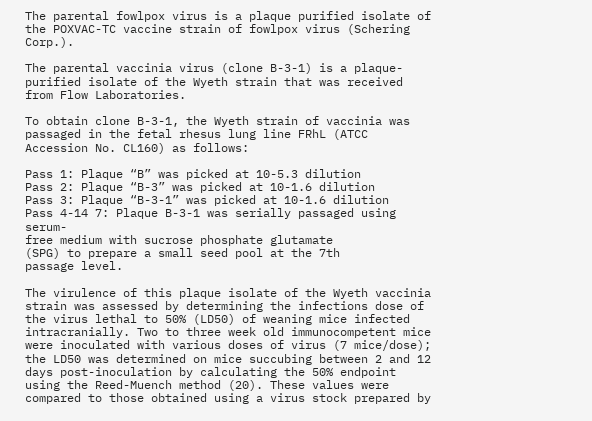The parental fowlpox virus is a plaque purified isolate of the POXVAC-TC vaccine strain of fowlpox virus (Schering Corp.).

The parental vaccinia virus (clone B-3-1) is a plaque-purified isolate of the Wyeth strain that was received from Flow Laboratories.

To obtain clone B-3-1, the Wyeth strain of vaccinia was passaged in the fetal rhesus lung line FRhL (ATCC Accession No. CL160) as follows:

Pass 1: Plaque “B” was picked at 10-5.3 dilution
Pass 2: Plaque “B-3” was picked at 10-1.6 dilution
Pass 3: Plaque “B-3-1” was picked at 10-1.6 dilution
Pass 4-14 7: Plaque B-3-1 was serially passaged using serum-
free medium with sucrose phosphate glutamate
(SPG) to prepare a small seed pool at the 7th
passage level.

The virulence of this plaque isolate of the Wyeth vaccinia strain was assessed by determining the infections dose of the virus lethal to 50% (LD50) of weaning mice infected intracranially. Two to three week old immunocompetent mice were inoculated with various doses of virus (7 mice/dose); the LD50 was determined on mice succubing between 2 and 12 days post-inoculation by calculating the 50% endpoint using the Reed-Muench method (20). These values were compared to those obtained using a virus stock prepared by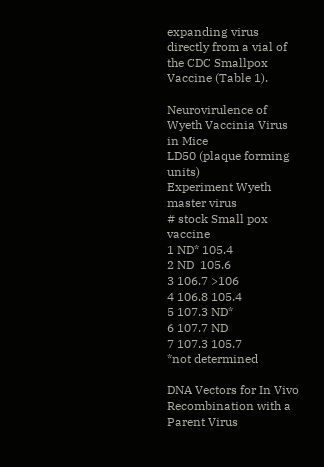expanding virus directly from a vial of the CDC Smallpox Vaccine (Table 1).

Neurovirulence of Wyeth Vaccinia Virus in Mice
LD50 (plaque forming units)
Experiment Wyeth master virus
# stock Small pox vaccine
1 ND* 105.4
2 ND  105.6
3 106.7 >106
4 106.8 105.4
5 107.3 ND*
6 107.7 ND
7 107.3 105.7
*not determined

DNA Vectors for In Vivo Recombination with a Parent Virus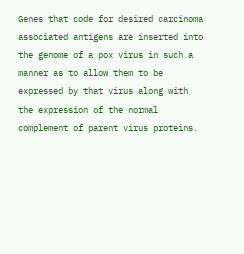Genes that code for desired carcinoma associated antigens are inserted into the genome of a pox virus in such a manner as to allow them to be expressed by that virus along with the expression of the normal complement of parent virus proteins.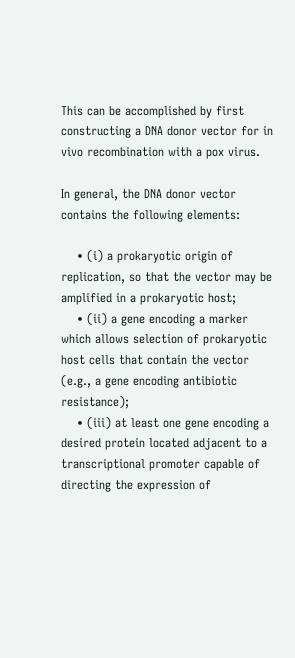This can be accomplished by first constructing a DNA donor vector for in vivo recombination with a pox virus.

In general, the DNA donor vector contains the following elements:

    • (i) a prokaryotic origin of replication, so that the vector may be amplified in a prokaryotic host;
    • (ii) a gene encoding a marker which allows selection of prokaryotic host cells that contain the vector (e.g., a gene encoding antibiotic resistance);
    • (iii) at least one gene encoding a desired protein located adjacent to a transcriptional promoter capable of directing the expression of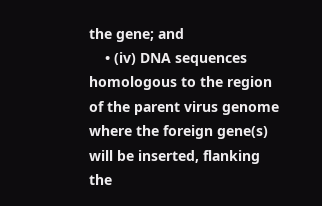the gene; and
    • (iv) DNA sequences homologous to the region of the parent virus genome where the foreign gene(s) will be inserted, flanking the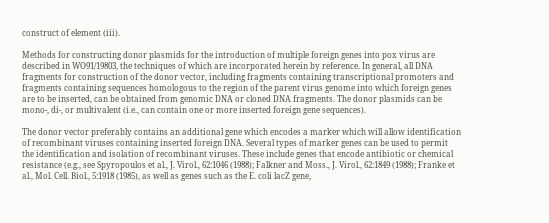construct of element (iii).

Methods for constructing donor plasmids for the introduction of multiple foreign genes into pox virus are described in WO91/19803, the techniques of which are incorporated herein by reference. In general, all DNA fragments for construction of the donor vector, including fragments containing transcriptional promoters and fragments containing sequences homologous to the region of the parent virus genome into which foreign genes are to be inserted, can be obtained from genomic DNA or cloned DNA fragments. The donor plasmids can be mono-, di-, or multivalent (i.e., can contain one or more inserted foreign gene sequences).

The donor vector preferably contains an additional gene which encodes a marker which will allow identification of recombinant viruses containing inserted foreign DNA. Several types of marker genes can be used to permit the identification and isolation of recombinant viruses. These include genes that encode antibiotic or chemical resistance (e.g., see Spyropoulos et al., J. Virol., 62:1046 (1988); Falkner and Moss., J. Virol., 62:1849 (1988); Franke et al., Mol. Cell. Biol., 5:1918 (1985), as well as genes such as the E. coli lacZ gene,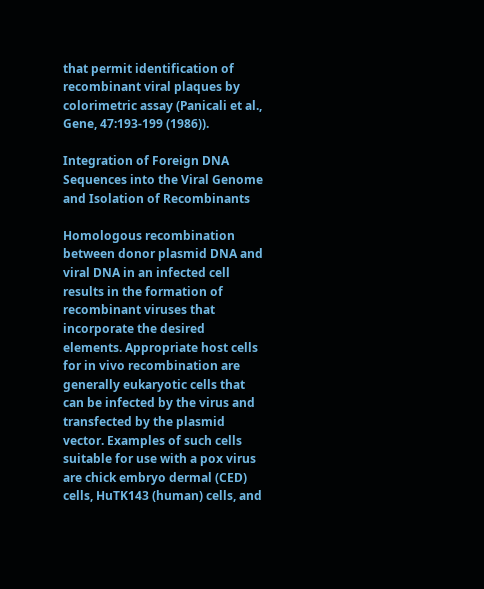that permit identification of recombinant viral plaques by colorimetric assay (Panicali et al., Gene, 47:193-199 (1986)).

Integration of Foreign DNA Sequences into the Viral Genome and Isolation of Recombinants

Homologous recombination between donor plasmid DNA and viral DNA in an infected cell results in the formation of recombinant viruses that incorporate the desired elements. Appropriate host cells for in vivo recombination are generally eukaryotic cells that can be infected by the virus and transfected by the plasmid vector. Examples of such cells suitable for use with a pox virus are chick embryo dermal (CED) cells, HuTK143 (human) cells, and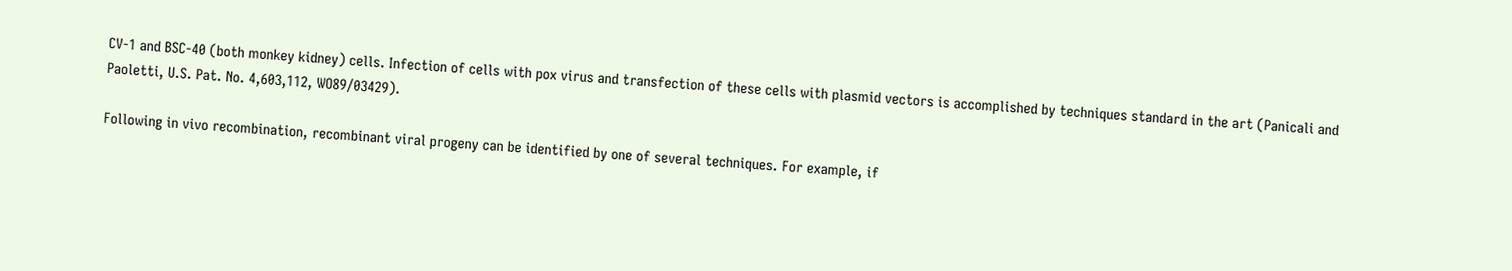CV-1 and BSC-40 (both monkey kidney) cells. Infection of cells with pox virus and transfection of these cells with plasmid vectors is accomplished by techniques standard in the art (Panicali and Paoletti, U.S. Pat. No. 4,603,112, WO89/03429).

Following in vivo recombination, recombinant viral progeny can be identified by one of several techniques. For example, if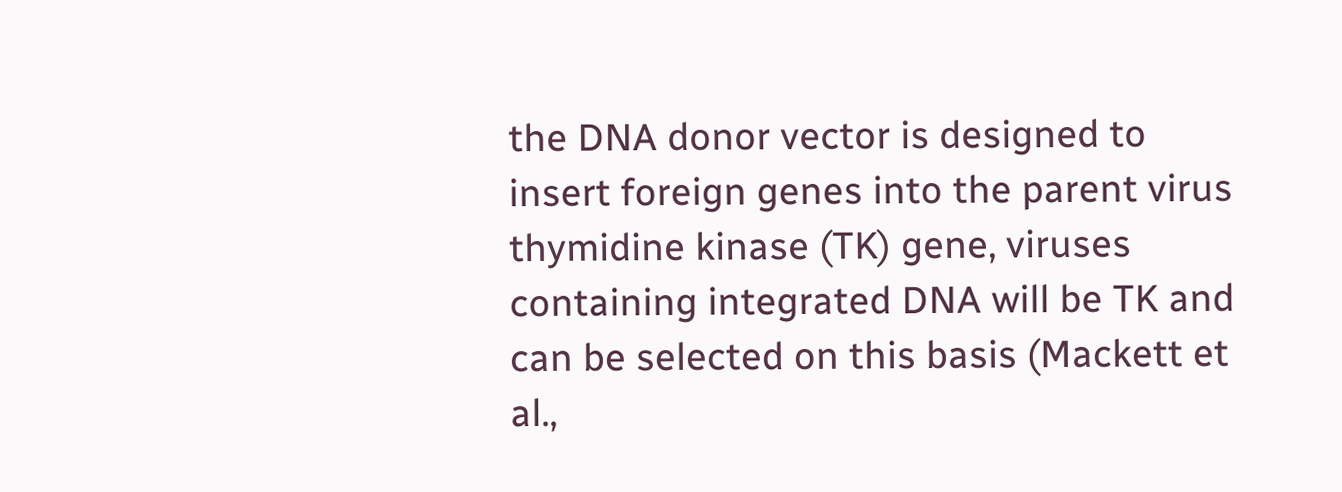the DNA donor vector is designed to insert foreign genes into the parent virus thymidine kinase (TK) gene, viruses containing integrated DNA will be TK and can be selected on this basis (Mackett et al.,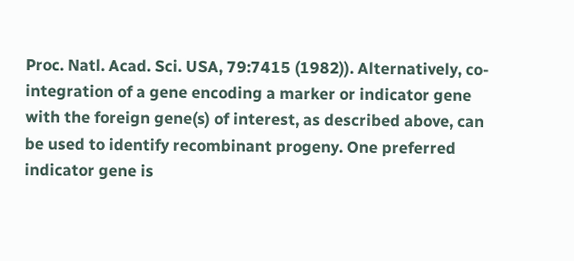Proc. Natl. Acad. Sci. USA, 79:7415 (1982)). Alternatively, co-integration of a gene encoding a marker or indicator gene with the foreign gene(s) of interest, as described above, can be used to identify recombinant progeny. One preferred indicator gene is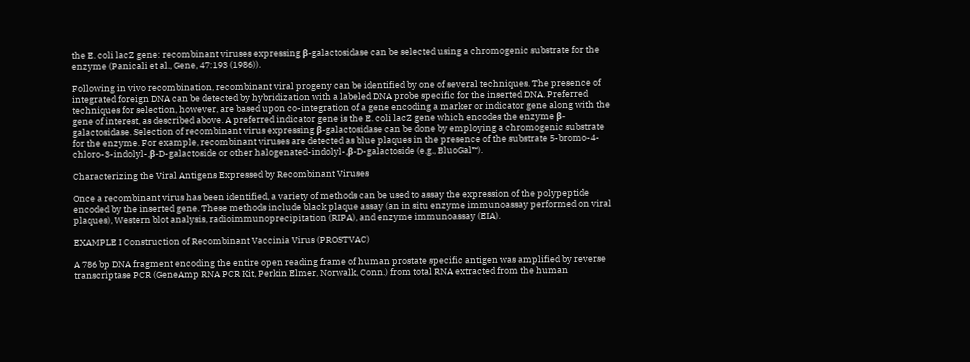the E. coli lacZ gene: recombinant viruses expressing β-galactosidase can be selected using a chromogenic substrate for the enzyme (Panicali et al., Gene, 47:193 (1986)).

Following in vivo recombination, recombinant viral progeny can be identified by one of several techniques. The presence of integrated foreign DNA can be detected by hybridization with a labeled DNA probe specific for the inserted DNA. Preferred techniques for selection, however, are based upon co-integration of a gene encoding a marker or indicator gene along with the gene of interest, as described above. A preferred indicator gene is the E. coli lacZ gene which encodes the enzyme β-galactosidase. Selection of recombinant virus expressing β-galactosidase can be done by employing a chromogenic substrate for the enzyme. For example, recombinant viruses are detected as blue plaques in the presence of the substrate 5-bromo-4-chloro-3-indolyl-,β-D-galactoside or other halogenated-indolyl-,β-D-galactoside (e.g., BluoGal™).

Characterizing the Viral Antigens Expressed by Recombinant Viruses

Once a recombinant virus has been identified, a variety of methods can be used to assay the expression of the polypeptide encoded by the inserted gene. These methods include black plaque assay (an in situ enzyme immunoassay performed on viral plaques), Western blot analysis, radioimmunoprecipitation (RIPA), and enzyme immunoassay (EIA).

EXAMPLE I Construction of Recombinant Vaccinia Virus (PROSTVAC)

A 786 bp DNA fragment encoding the entire open reading frame of human prostate specific antigen was amplified by reverse transcriptase PCR (GeneAmp RNA PCR Kit, Perkin Elmer, Norwalk, Conn.) from total RNA extracted from the human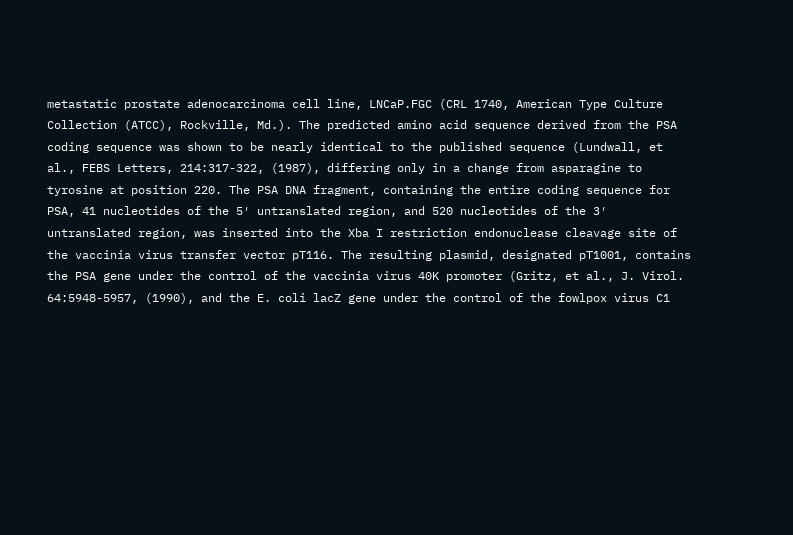metastatic prostate adenocarcinoma cell line, LNCaP.FGC (CRL 1740, American Type Culture Collection (ATCC), Rockville, Md.). The predicted amino acid sequence derived from the PSA coding sequence was shown to be nearly identical to the published sequence (Lundwall, et al., FEBS Letters, 214:317-322, (1987), differing only in a change from asparagine to tyrosine at position 220. The PSA DNA fragment, containing the entire coding sequence for PSA, 41 nucleotides of the 5′ untranslated region, and 520 nucleotides of the 3′ untranslated region, was inserted into the Xba I restriction endonuclease cleavage site of the vaccinia virus transfer vector pT116. The resulting plasmid, designated pT1001, contains the PSA gene under the control of the vaccinia virus 40K promoter (Gritz, et al., J. Virol. 64:5948-5957, (1990), and the E. coli lacZ gene under the control of the fowlpox virus C1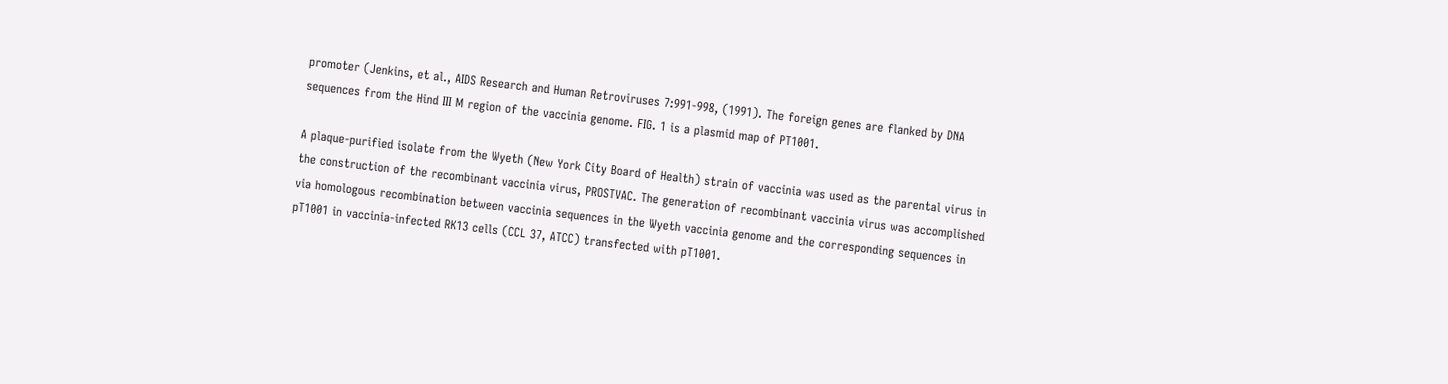promoter (Jenkins, et al., AIDS Research and Human Retroviruses 7:991-998, (1991). The foreign genes are flanked by DNA sequences from the Hind III M region of the vaccinia genome. FIG. 1 is a plasmid map of PT1001.

A plaque-purified isolate from the Wyeth (New York City Board of Health) strain of vaccinia was used as the parental virus in the construction of the recombinant vaccinia virus, PROSTVAC. The generation of recombinant vaccinia virus was accomplished via homologous recombination between vaccinia sequences in the Wyeth vaccinia genome and the corresponding sequences in pT1001 in vaccinia-infected RK13 cells (CCL 37, ATCC) transfected with pT1001.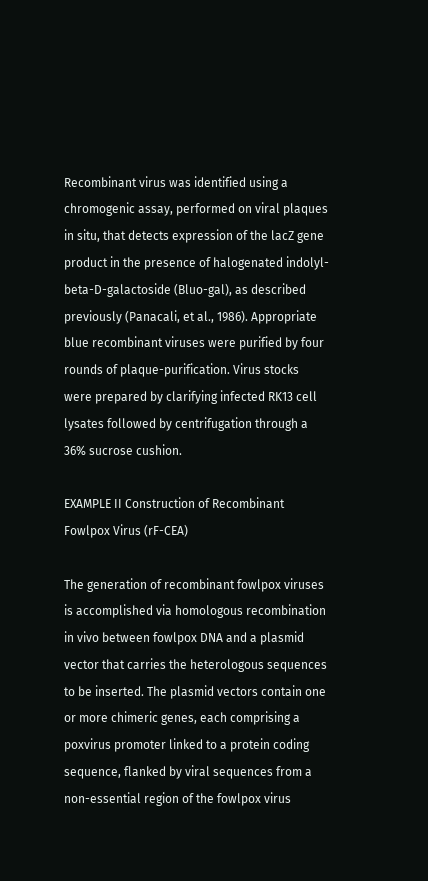Recombinant virus was identified using a chromogenic assay, performed on viral plaques in situ, that detects expression of the lacZ gene product in the presence of halogenated indolyl-beta-D-galactoside (Bluo-gal), as described previously (Panacali, et al., 1986). Appropriate blue recombinant viruses were purified by four rounds of plaque-purification. Virus stocks were prepared by clarifying infected RK13 cell lysates followed by centrifugation through a 36% sucrose cushion.

EXAMPLE II Construction of Recombinant Fowlpox Virus (rF-CEA)

The generation of recombinant fowlpox viruses is accomplished via homologous recombination in vivo between fowlpox DNA and a plasmid vector that carries the heterologous sequences to be inserted. The plasmid vectors contain one or more chimeric genes, each comprising a poxvirus promoter linked to a protein coding sequence, flanked by viral sequences from a non-essential region of the fowlpox virus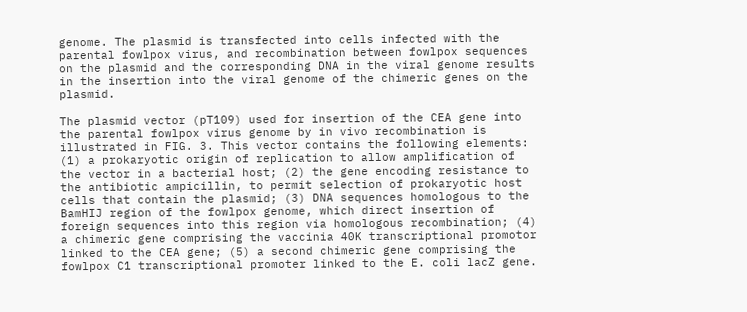genome. The plasmid is transfected into cells infected with the parental fowlpox virus, and recombination between fowlpox sequences on the plasmid and the corresponding DNA in the viral genome results in the insertion into the viral genome of the chimeric genes on the plasmid.

The plasmid vector (pT109) used for insertion of the CEA gene into the parental fowlpox virus genome by in vivo recombination is illustrated in FIG. 3. This vector contains the following elements: (1) a prokaryotic origin of replication to allow amplification of the vector in a bacterial host; (2) the gene encoding resistance to the antibiotic ampicillin, to permit selection of prokaryotic host cells that contain the plasmid; (3) DNA sequences homologous to the BamHIJ region of the fowlpox genome, which direct insertion of foreign sequences into this region via homologous recombination; (4) a chimeric gene comprising the vaccinia 40K transcriptional promotor linked to the CEA gene; (5) a second chimeric gene comprising the fowlpox C1 transcriptional promoter linked to the E. coli lacZ gene.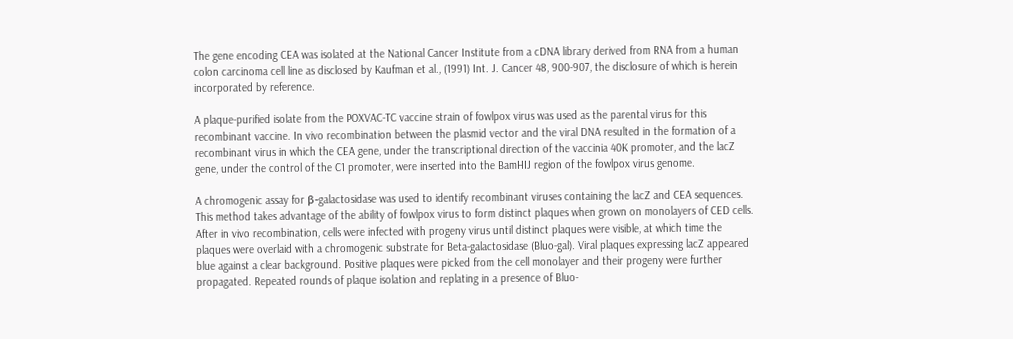The gene encoding CEA was isolated at the National Cancer Institute from a cDNA library derived from RNA from a human colon carcinoma cell line as disclosed by Kaufman et al., (1991) Int. J. Cancer 48, 900-907, the disclosure of which is herein incorporated by reference.

A plaque-purified isolate from the POXVAC-TC vaccine strain of fowlpox virus was used as the parental virus for this recombinant vaccine. In vivo recombination between the plasmid vector and the viral DNA resulted in the formation of a recombinant virus in which the CEA gene, under the transcriptional direction of the vaccinia 40K promoter, and the lacZ gene, under the control of the C1 promoter, were inserted into the BamHIJ region of the fowlpox virus genome.

A chromogenic assay for β-galactosidase was used to identify recombinant viruses containing the lacZ and CEA sequences. This method takes advantage of the ability of fowlpox virus to form distinct plaques when grown on monolayers of CED cells. After in vivo recombination, cells were infected with progeny virus until distinct plaques were visible, at which time the plaques were overlaid with a chromogenic substrate for Beta-galactosidase (Bluo-gal). Viral plaques expressing lacZ appeared blue against a clear background. Positive plaques were picked from the cell monolayer and their progeny were further propagated. Repeated rounds of plaque isolation and replating in a presence of Bluo-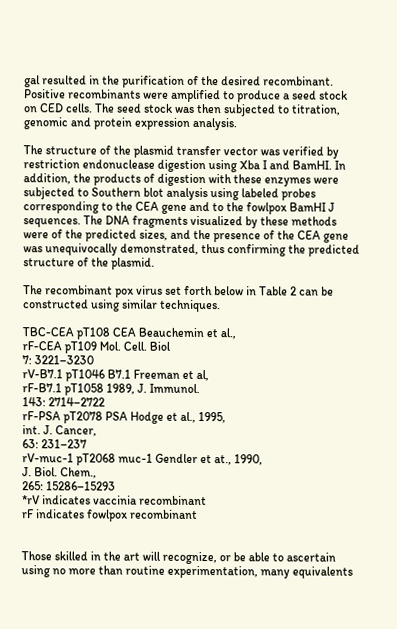gal resulted in the purification of the desired recombinant. Positive recombinants were amplified to produce a seed stock on CED cells. The seed stock was then subjected to titration, genomic and protein expression analysis.

The structure of the plasmid transfer vector was verified by restriction endonuclease digestion using Xba I and BamHI. In addition, the products of digestion with these enzymes were subjected to Southern blot analysis using labeled probes corresponding to the CEA gene and to the fowlpox BamHI J sequences. The DNA fragments visualized by these methods were of the predicted sizes, and the presence of the CEA gene was unequivocally demonstrated, thus confirming the predicted structure of the plasmid.

The recombinant pox virus set forth below in Table 2 can be constructed using similar techniques.

TBC-CEA pT108 CEA Beauchemin et al.,
rF-CEA pT109 Mol. Cell. Biol
7: 3221–3230
rV-B7.1 pT1046 B7.1 Freeman et al,
rF-B7.1 pT1058 1989, J. Immunol.
143: 2714–2722
rF-PSA pT2078 PSA Hodge et al., 1995,
int. J. Cancer,
63: 231–237
rV-muc-1 pT2068 muc-1 Gendler et at., 1990,
J. Biol. Chem.,
265: 15286–15293
*rV indicates vaccinia recombinant
rF indicates fowlpox recombinant


Those skilled in the art will recognize, or be able to ascertain using no more than routine experimentation, many equivalents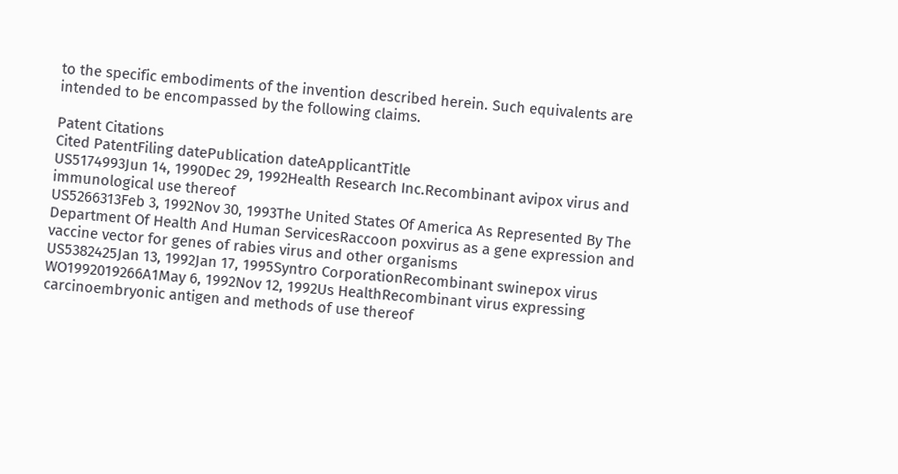to the specific embodiments of the invention described herein. Such equivalents are intended to be encompassed by the following claims.

Patent Citations
Cited PatentFiling datePublication dateApplicantTitle
US5174993Jun 14, 1990Dec 29, 1992Health Research Inc.Recombinant avipox virus and immunological use thereof
US5266313Feb 3, 1992Nov 30, 1993The United States Of America As Represented By The Department Of Health And Human ServicesRaccoon poxvirus as a gene expression and vaccine vector for genes of rabies virus and other organisms
US5382425Jan 13, 1992Jan 17, 1995Syntro CorporationRecombinant swinepox virus
WO1992019266A1May 6, 1992Nov 12, 1992Us HealthRecombinant virus expressing carcinoembryonic antigen and methods of use thereof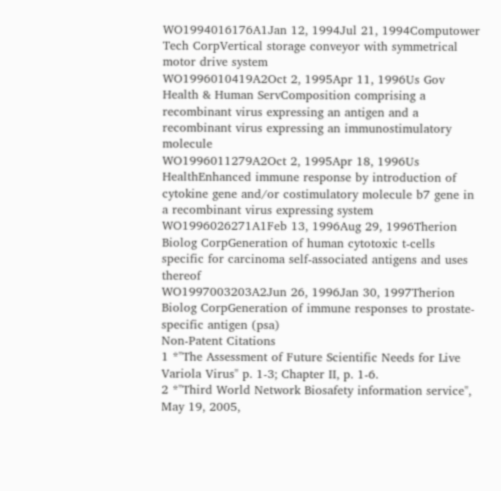WO1994016176A1Jan 12, 1994Jul 21, 1994Computower Tech CorpVertical storage conveyor with symmetrical motor drive system
WO1996010419A2Oct 2, 1995Apr 11, 1996Us Gov Health & Human ServComposition comprising a recombinant virus expressing an antigen and a recombinant virus expressing an immunostimulatory molecule
WO1996011279A2Oct 2, 1995Apr 18, 1996Us HealthEnhanced immune response by introduction of cytokine gene and/or costimulatory molecule b7 gene in a recombinant virus expressing system
WO1996026271A1Feb 13, 1996Aug 29, 1996Therion Biolog CorpGeneration of human cytotoxic t-cells specific for carcinoma self-associated antigens and uses thereof
WO1997003203A2Jun 26, 1996Jan 30, 1997Therion Biolog CorpGeneration of immune responses to prostate-specific antigen (psa)
Non-Patent Citations
1 *"The Assessment of Future Scientific Needs for Live Variola Virus" p. 1-3; Chapter II, p. 1-6.
2 *"Third World Network Biosafety information service", May 19, 2005,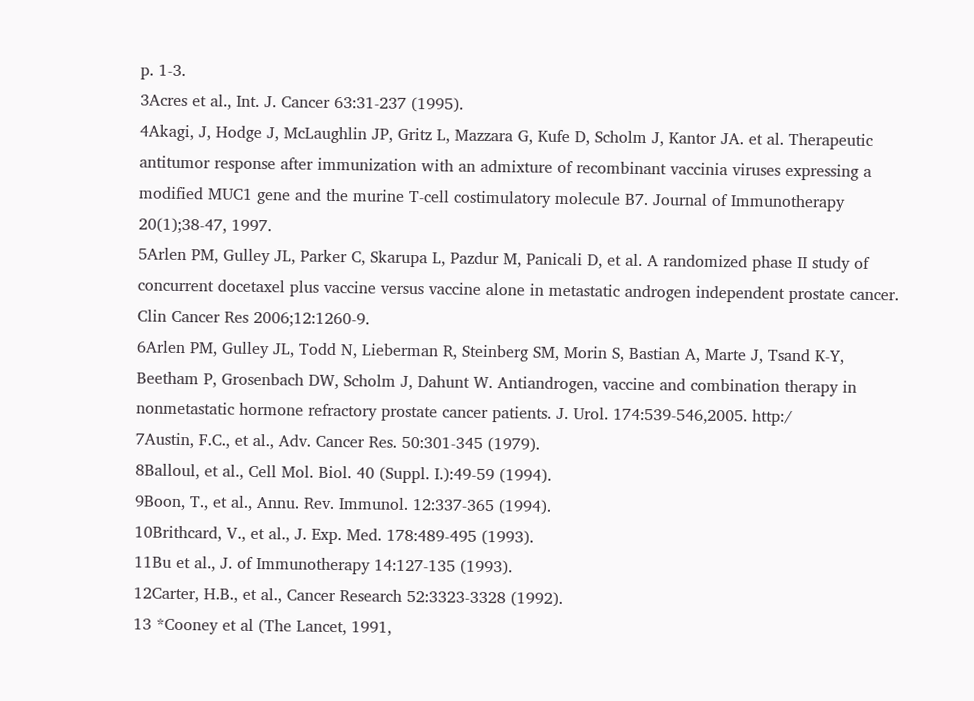p. 1-3.
3Acres et al., Int. J. Cancer 63:31-237 (1995).
4Akagi, J, Hodge J, McLaughlin JP, Gritz L, Mazzara G, Kufe D, Scholm J, Kantor JA. et al. Therapeutic antitumor response after immunization with an admixture of recombinant vaccinia viruses expressing a modified MUC1 gene and the murine T-cell costimulatory molecule B7. Journal of Immunotherapy 20(1);38-47, 1997.
5Arlen PM, Gulley JL, Parker C, Skarupa L, Pazdur M, Panicali D, et al. A randomized phase II study of concurrent docetaxel plus vaccine versus vaccine alone in metastatic androgen independent prostate cancer. Clin Cancer Res 2006;12:1260-9.
6Arlen PM, Gulley JL, Todd N, Lieberman R, Steinberg SM, Morin S, Bastian A, Marte J, Tsand K-Y, Beetham P, Grosenbach DW, Scholm J, Dahunt W. Antiandrogen, vaccine and combination therapy in nonmetastatic hormone refractory prostate cancer patients. J. Urol. 174:539-546,2005. http:/
7Austin, F.C., et al., Adv. Cancer Res. 50:301-345 (1979).
8Balloul, et al., Cell Mol. Biol. 40 (Suppl. I.):49-59 (1994).
9Boon, T., et al., Annu. Rev. Immunol. 12:337-365 (1994).
10Brithcard, V., et al., J. Exp. Med. 178:489-495 (1993).
11Bu et al., J. of Immunotherapy 14:127-135 (1993).
12Carter, H.B., et al., Cancer Research 52:3323-3328 (1992).
13 *Cooney et al (The Lancet, 1991,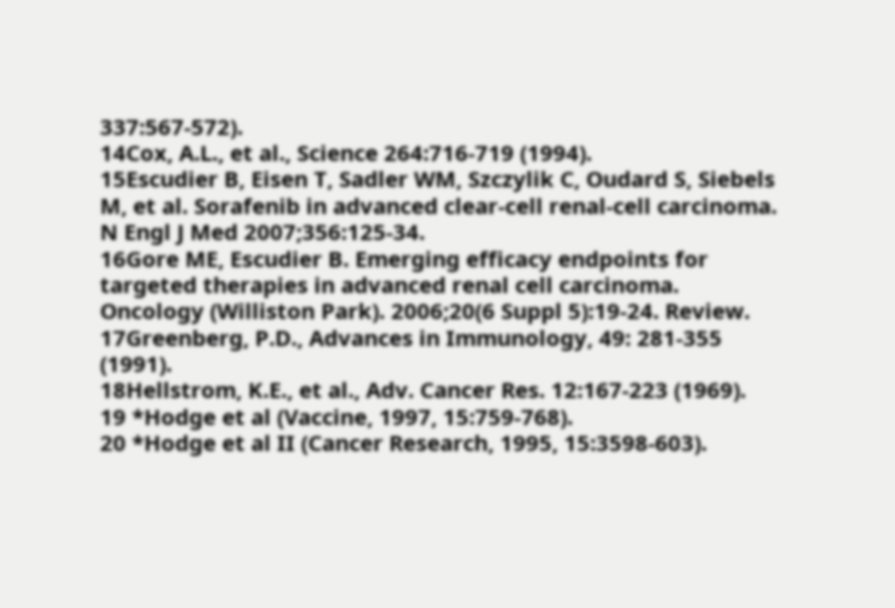337:567-572).
14Cox, A.L., et al., Science 264:716-719 (1994).
15Escudier B, Eisen T, Sadler WM, Szczylik C, Oudard S, Siebels M, et al. Sorafenib in advanced clear-cell renal-cell carcinoma. N Engl J Med 2007;356:125-34.
16Gore ME, Escudier B. Emerging efficacy endpoints for targeted therapies in advanced renal cell carcinoma. Oncology (Williston Park). 2006;20(6 Suppl 5):19-24. Review.
17Greenberg, P.D., Advances in Immunology, 49: 281-355 (1991).
18Hellstrom, K.E., et al., Adv. Cancer Res. 12:167-223 (1969).
19 *Hodge et al (Vaccine, 1997, 15:759-768).
20 *Hodge et al II (Cancer Research, 1995, 15:3598-603).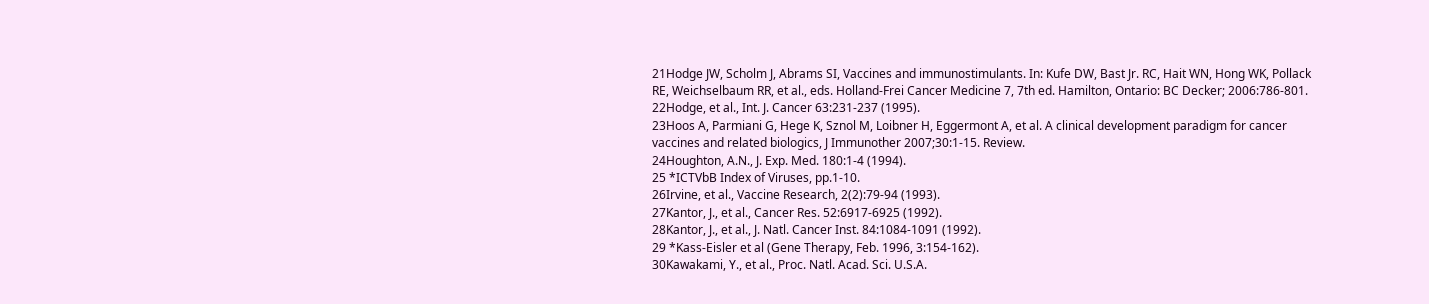21Hodge JW, Scholm J, Abrams SI, Vaccines and immunostimulants. In: Kufe DW, Bast Jr. RC, Hait WN, Hong WK, Pollack RE, Weichselbaum RR, et al., eds. Holland-Frei Cancer Medicine 7, 7th ed. Hamilton, Ontario: BC Decker; 2006:786-801.
22Hodge, et al., Int. J. Cancer 63:231-237 (1995).
23Hoos A, Parmiani G, Hege K, Sznol M, Loibner H, Eggermont A, et al. A clinical development paradigm for cancer vaccines and related biologics, J Immunother 2007;30:1-15. Review.
24Houghton, A.N., J. Exp. Med. 180:1-4 (1994).
25 *ICTVbB Index of Viruses, pp.1-10.
26Irvine, et al., Vaccine Research, 2(2):79-94 (1993).
27Kantor, J., et al., Cancer Res. 52:6917-6925 (1992).
28Kantor, J., et al., J. Natl. Cancer Inst. 84:1084-1091 (1992).
29 *Kass-Eisler et al (Gene Therapy, Feb. 1996, 3:154-162).
30Kawakami, Y., et al., Proc. Natl. Acad. Sci. U.S.A.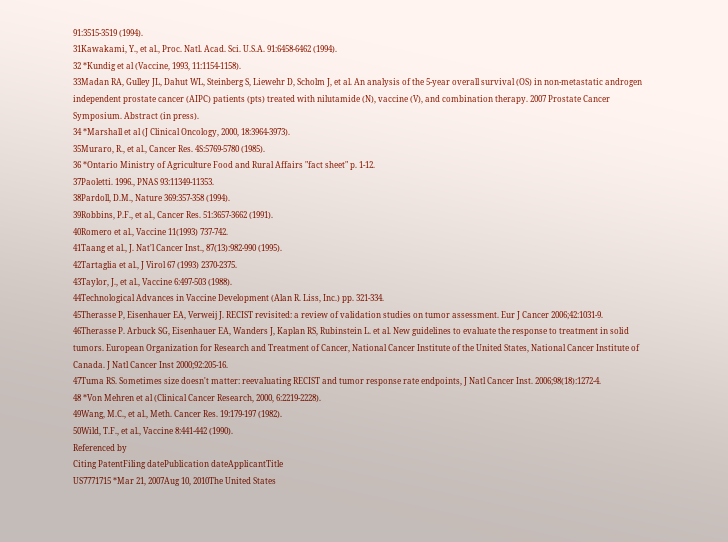91:3515-3519 (1994).
31Kawakami, Y., et al., Proc. Natl. Acad. Sci. U.S.A. 91:6458-6462 (1994).
32 *Kundig et al (Vaccine, 1993, 11:1154-1158).
33Madan RA, Gulley JL, Dahut WL, Steinberg S, Liewehr D, Scholm J, et al. An analysis of the 5-year overall survival (OS) in non-metastatic androgen independent prostate cancer (AIPC) patients (pts) treated with nilutamide (N), vaccine (V), and combination therapy. 2007 Prostate Cancer Symposium. Abstract (in press).
34 *Marshall et al (J Clinical Oncology, 2000, 18:3964-3973).
35Muraro, R., et al., Cancer Res. 4S:5769-5780 (1985).
36 *Ontario Ministry of Agriculture Food and Rural Affairs "fact sheet" p. 1-12.
37Paoletti. 1996., PNAS 93:11349-11353.
38Pardoll, D.M., Nature 369:357-358 (1994).
39Robbins, P.F., et al., Cancer Res. 51:3657-3662 (1991).
40Romero et al., Vaccine 11(1993) 737-742.
41Taang et al., J. Nat'l Cancer Inst., 87(13):982-990 (1995).
42Tartaglia et al., J Virol 67 (1993) 2370-2375.
43Taylor, J., et al., Vaccine 6:497-503 (1988).
44Technological Advances in Vaccine Development (Alan R. Liss, Inc.) pp. 321-334.
45Therasse P, Eisenhauer EA, Verweij J. RECIST revisited: a review of validation studies on tumor assessment. Eur J Cancer 2006;42:1031-9.
46Therasse P. Arbuck SG, Eisenhauer EA, Wanders J, Kaplan RS, Rubinstein L. et al. New guidelines to evaluate the response to treatment in solid tumors. European Organization for Research and Treatment of Cancer, National Cancer Institute of the United States, National Cancer Institute of Canada. J Natl Cancer Inst 2000;92:205-16.
47Tuma RS. Sometimes size doesn't matter: reevaluating RECIST and tumor response rate endpoints, J Natl Cancer Inst. 2006;98(18):1272-4.
48 *Von Mehren et al (Clinical Cancer Research, 2000, 6:2219-2228).
49Wang, M.C., et al., Meth. Cancer Res. 19:179-197 (1982).
50Wild, T.F., et al., Vaccine 8:441-442 (1990).
Referenced by
Citing PatentFiling datePublication dateApplicantTitle
US7771715 *Mar 21, 2007Aug 10, 2010The United States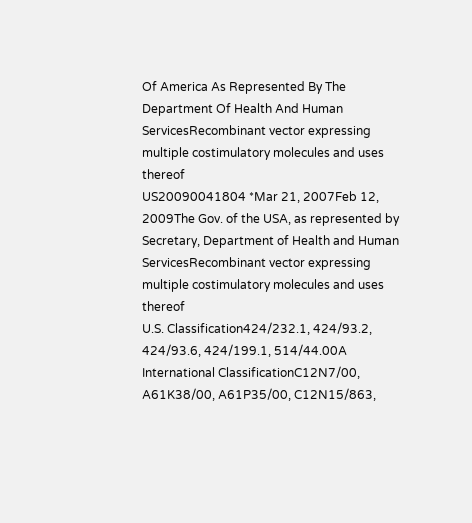Of America As Represented By The Department Of Health And Human ServicesRecombinant vector expressing multiple costimulatory molecules and uses thereof
US20090041804 *Mar 21, 2007Feb 12, 2009The Gov. of the USA, as represented by Secretary, Department of Health and Human ServicesRecombinant vector expressing multiple costimulatory molecules and uses thereof
U.S. Classification424/232.1, 424/93.2, 424/93.6, 424/199.1, 514/44.00A
International ClassificationC12N7/00, A61K38/00, A61P35/00, C12N15/863,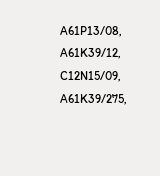A61P13/08, A61K39/12, C12N15/09, A61K39/275,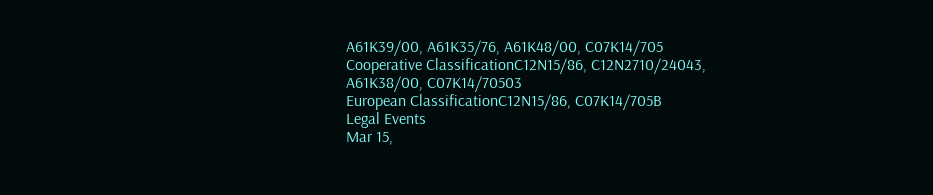A61K39/00, A61K35/76, A61K48/00, C07K14/705
Cooperative ClassificationC12N15/86, C12N2710/24043, A61K38/00, C07K14/70503
European ClassificationC12N15/86, C07K14/705B
Legal Events
Mar 15,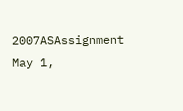2007ASAssignment
May 1,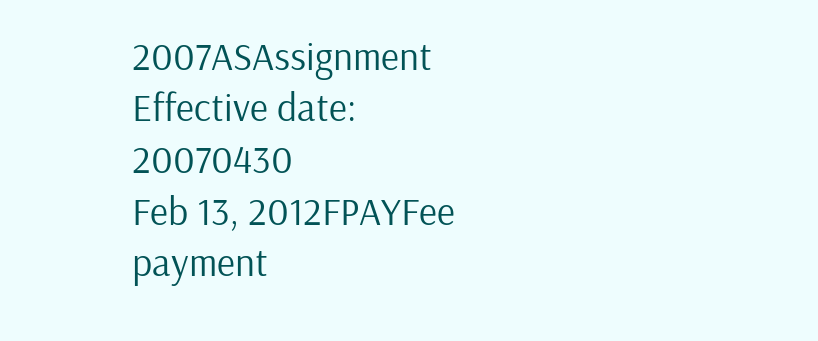2007ASAssignment
Effective date: 20070430
Feb 13, 2012FPAYFee payment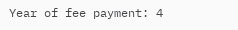Year of fee payment: 4